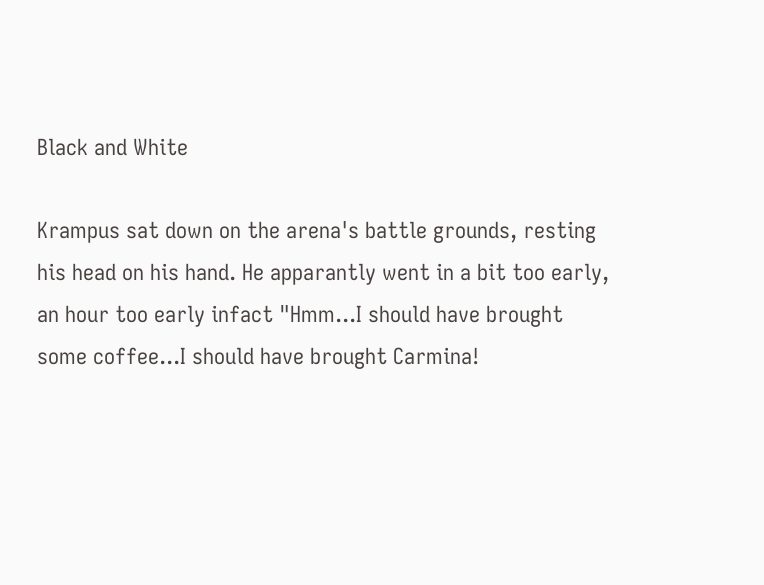Black and White

Krampus sat down on the arena's battle grounds, resting his head on his hand. He apparantly went in a bit too early, an hour too early infact "Hmm...I should have brought some coffee...I should have brought Carmina!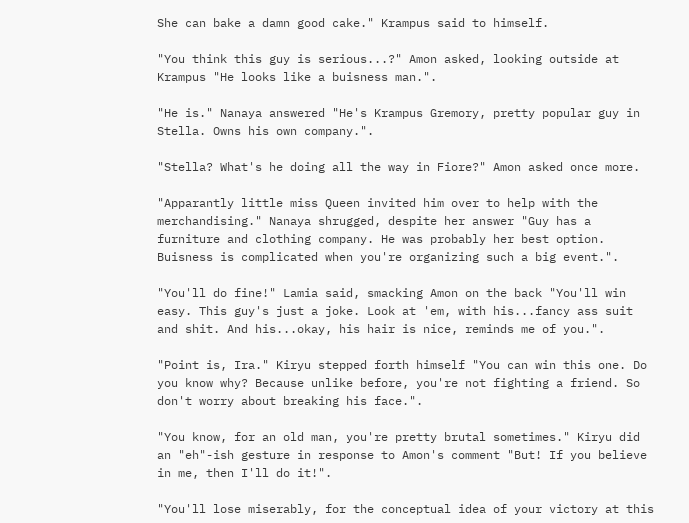She can bake a damn good cake." Krampus said to himself.

"You think this guy is serious...?" Amon asked, looking outside at Krampus "He looks like a buisness man.".

"He is." Nanaya answered "He's Krampus Gremory, pretty popular guy in Stella. Owns his own company.".

"Stella? What's he doing all the way in Fiore?" Amon asked once more.

"Apparantly little miss Queen invited him over to help with the merchandising." Nanaya shrugged, despite her answer "Guy has a furniture and clothing company. He was probably her best option. Buisness is complicated when you're organizing such a big event.".

"You'll do fine!" Lamia said, smacking Amon on the back "You'll win easy. This guy's just a joke. Look at 'em, with his...fancy ass suit and shit. And his...okay, his hair is nice, reminds me of you.".

"Point is, Ira." Kiryu stepped forth himself "You can win this one. Do you know why? Because unlike before, you're not fighting a friend. So don't worry about breaking his face.".

"You know, for an old man, you're pretty brutal sometimes." Kiryu did an "eh"-ish gesture in response to Amon's comment "But! If you believe in me, then I'll do it!".

"You'll lose miserably, for the conceptual idea of your victory at this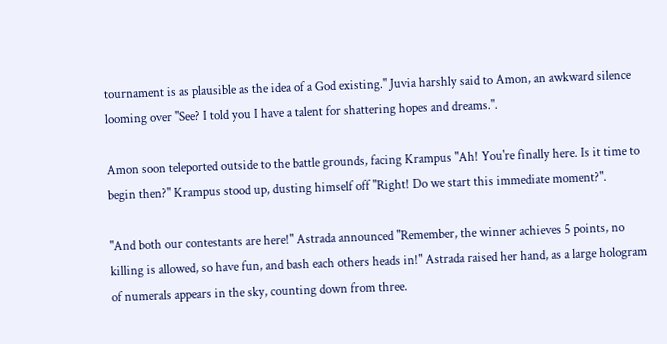tournament is as plausible as the idea of a God existing." Juvia harshly said to Amon, an awkward silence looming over "See? I told you I have a talent for shattering hopes and dreams.".

Amon soon teleported outside to the battle grounds, facing Krampus "Ah! You're finally here. Is it time to begin then?" Krampus stood up, dusting himself off "Right! Do we start this immediate moment?".

"And both our contestants are here!" Astrada announced "Remember, the winner achieves 5 points, no killing is allowed, so have fun, and bash each others heads in!" Astrada raised her hand, as a large hologram of numerals appears in the sky, counting down from three.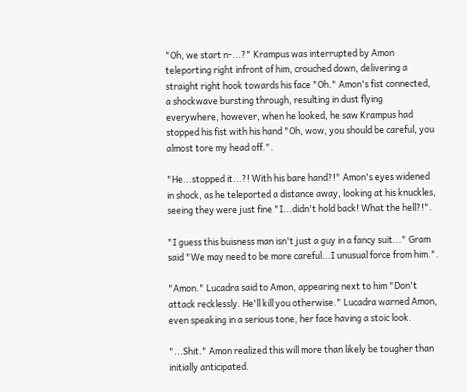"Oh, we start n-...?" Krampus was interrupted by Amon teleporting right infront of him, crouched down, delivering a straight right hook towards his face "Oh." Amon's fist connected, a shockwave bursting through, resulting in dust flying everywhere, however, when he looked, he saw Krampus had stopped his fist with his hand "Oh, wow, you should be careful, you almost tore my head off.".

"He...stopped it...?! With his bare hand?!" Amon's eyes widened in shock, as he teleported a distance away, looking at his knuckles, seeing they were just fine "I...didn't hold back! What the hell?!".

"I guess this buisness man isn't just a guy in a fancy suit..." Gram said "We may need to be more careful...I unusual force from him.".

"Amon." Lucadra said to Amon, appearing next to him "Don't attack recklessly. He'll kill you otherwise." Lucadra warned Amon, even speaking in a serious tone, her face having a stoic look.

"...Shit." Amon realized this will more than likely be tougher than initially anticipated.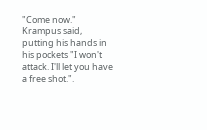"Come now." Krampus said, putting his hands in his pockets "I won't attack. I'll let you have a free shot.".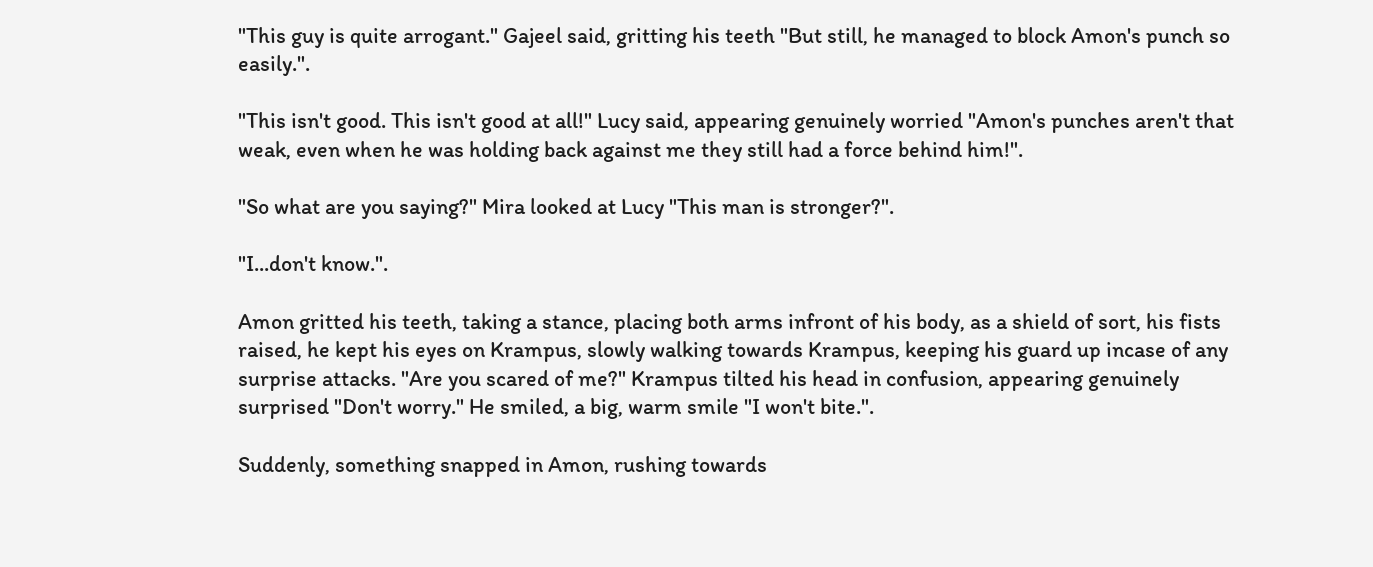"This guy is quite arrogant." Gajeel said, gritting his teeth "But still, he managed to block Amon's punch so easily.".

"This isn't good. This isn't good at all!" Lucy said, appearing genuinely worried "Amon's punches aren't that weak, even when he was holding back against me they still had a force behind him!".

"So what are you saying?" Mira looked at Lucy "This man is stronger?".

"I...don't know.".

Amon gritted his teeth, taking a stance, placing both arms infront of his body, as a shield of sort, his fists raised, he kept his eyes on Krampus, slowly walking towards Krampus, keeping his guard up incase of any surprise attacks. "Are you scared of me?" Krampus tilted his head in confusion, appearing genuinely surprised "Don't worry." He smiled, a big, warm smile "I won't bite.".

Suddenly, something snapped in Amon, rushing towards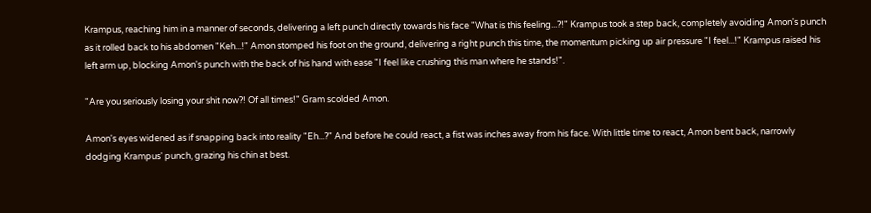Krampus, reaching him in a manner of seconds, delivering a left punch directly towards his face "What is this feeling...?!" Krampus took a step back, completely avoiding Amon's punch as it rolled back to his abdomen "Keh...!" Amon stomped his foot on the ground, delivering a right punch this time, the momentum picking up air pressure "I feel...!" Krampus raised his left arm up, blocking Amon's punch with the back of his hand with ease "I feel like crushing this man where he stands!".

"Are you seriously losing your shit now?! Of all times!" Gram scolded Amon.

Amon's eyes widened as if snapping back into reality "Eh...?" And before he could react, a fist was inches away from his face. With little time to react, Amon bent back, narrowly dodging Krampus' punch, grazing his chin at best.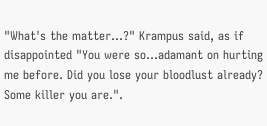"What's the matter...?" Krampus said, as if disappointed "You were so...adamant on hurting me before. Did you lose your bloodlust already? Some killer you are.".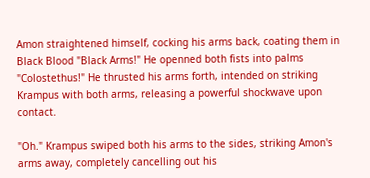Amon straightened himself, cocking his arms back, coating them in Black Blood "Black Arms!" He openned both fists into palms "Colostethus!" He thrusted his arms forth, intended on striking Krampus with both arms, releasing a powerful shockwave upon contact.

"Oh." Krampus swiped both his arms to the sides, striking Amon's arms away, completely cancelling out his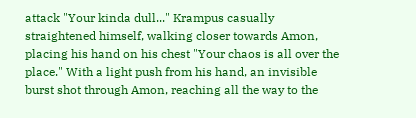attack "Your kinda dull..." Krampus casually straightened himself, walking closer towards Amon, placing his hand on his chest "Your chaos is all over the place." With a light push from his hand, an invisible burst shot through Amon, reaching all the way to the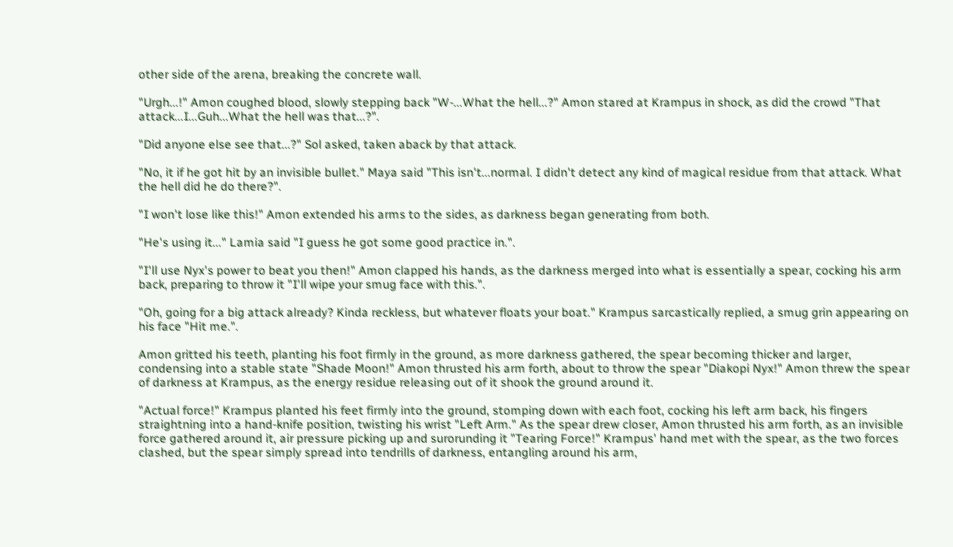other side of the arena, breaking the concrete wall.

"Urgh...!" Amon coughed blood, slowly stepping back "W-...What the hell...?" Amon stared at Krampus in shock, as did the crowd "That attack...I...Guh...What the hell was that...?".

"Did anyone else see that...?" Sol asked, taken aback by that attack.

"No, it if he got hit by an invisible bullet." Maya said "This isn't...normal. I didn't detect any kind of magical residue from that attack. What the hell did he do there?".

"I won't lose like this!" Amon extended his arms to the sides, as darkness began generating from both.

"He's using it..." Lamia said "I guess he got some good practice in.".

"I'll use Nyx's power to beat you then!" Amon clapped his hands, as the darkness merged into what is essentially a spear, cocking his arm back, preparing to throw it "I'll wipe your smug face with this.".

"Oh, going for a big attack already? Kinda reckless, but whatever floats your boat." Krampus sarcastically replied, a smug grin appearing on his face "Hit me.".

Amon gritted his teeth, planting his foot firmly in the ground, as more darkness gathered, the spear becoming thicker and larger, condensing into a stable state "Shade Moon!" Amon thrusted his arm forth, about to throw the spear "Diakopi Nyx!" Amon threw the spear of darkness at Krampus, as the energy residue releasing out of it shook the ground around it.

"Actual force!" Krampus planted his feet firmly into the ground, stomping down with each foot, cocking his left arm back, his fingers straightning into a hand-knife position, twisting his wrist "Left Arm." As the spear drew closer, Amon thrusted his arm forth, as an invisible force gathered around it, air pressure picking up and surorunding it "Tearing Force!" Krampus' hand met with the spear, as the two forces clashed, but the spear simply spread into tendrills of darkness, entangling around his arm,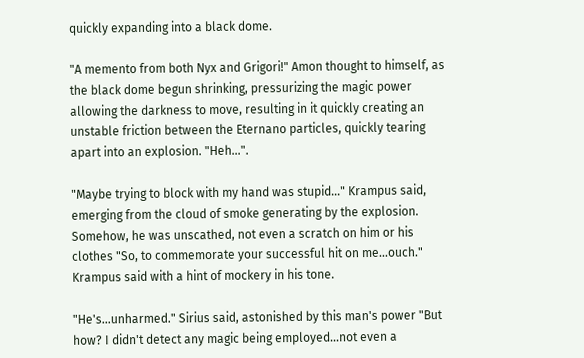quickly expanding into a black dome.

"A memento from both Nyx and Grigori!" Amon thought to himself, as the black dome begun shrinking, pressurizing the magic power allowing the darkness to move, resulting in it quickly creating an unstable friction between the Eternano particles, quickly tearing apart into an explosion. "Heh...".

"Maybe trying to block with my hand was stupid..." Krampus said, emerging from the cloud of smoke generating by the explosion. Somehow, he was unscathed, not even a scratch on him or his clothes "So, to commemorate your successful hit on me...ouch." Krampus said with a hint of mockery in his tone.

"He's...unharmed." Sirius said, astonished by this man's power "But how? I didn't detect any magic being employed...not even a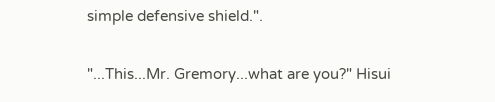simple defensive shield.".

"...This...Mr. Gremory...what are you?" Hisui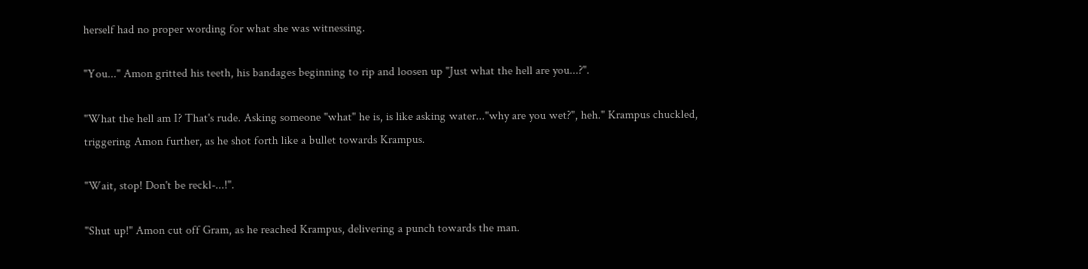herself had no proper wording for what she was witnessing.

"You..." Amon gritted his teeth, his bandages beginning to rip and loosen up "Just what the hell are you...?".

"What the hell am I? That's rude. Asking someone "what" he is, is like asking water..."why are you wet?", heh." Krampus chuckled, triggering Amon further, as he shot forth like a bullet towards Krampus.

"Wait, stop! Don't be reckl-...!".

"Shut up!" Amon cut off Gram, as he reached Krampus, delivering a punch towards the man.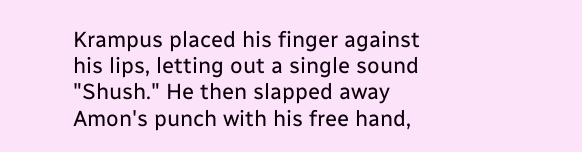Krampus placed his finger against his lips, letting out a single sound "Shush." He then slapped away Amon's punch with his free hand,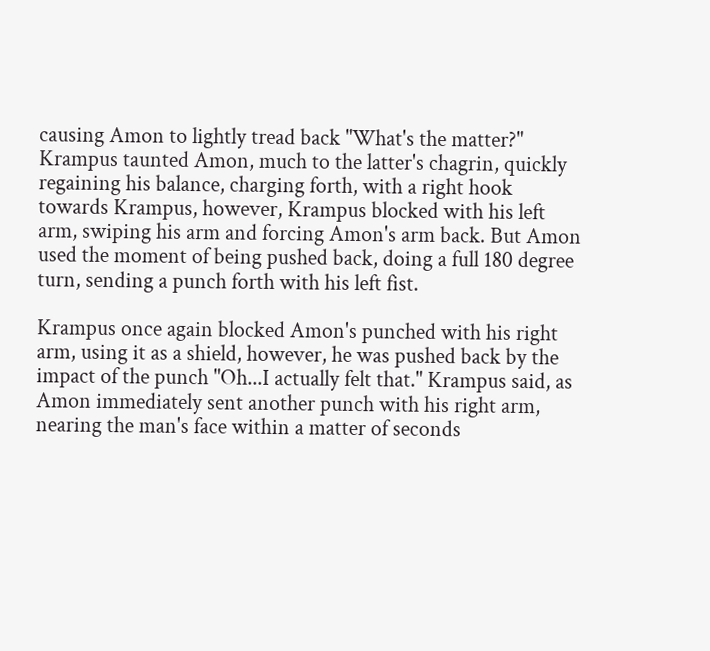causing Amon to lightly tread back "What's the matter?" Krampus taunted Amon, much to the latter's chagrin, quickly regaining his balance, charging forth, with a right hook towards Krampus, however, Krampus blocked with his left arm, swiping his arm and forcing Amon's arm back. But Amon used the moment of being pushed back, doing a full 180 degree turn, sending a punch forth with his left fist.

Krampus once again blocked Amon's punched with his right arm, using it as a shield, however, he was pushed back by the impact of the punch "Oh...I actually felt that." Krampus said, as Amon immediately sent another punch with his right arm, nearing the man's face within a matter of seconds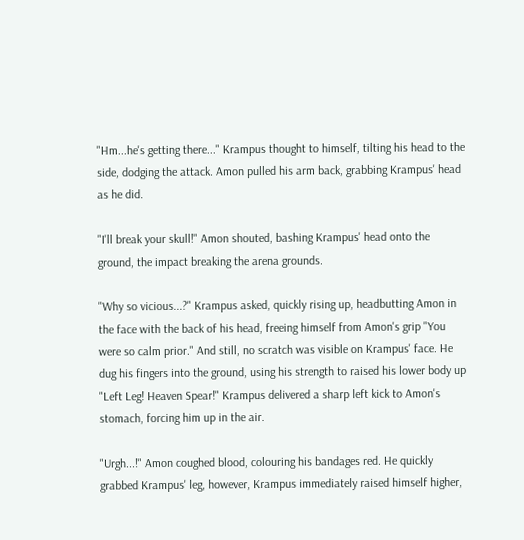"Hm...he's getting there..." Krampus thought to himself, tilting his head to the side, dodging the attack. Amon pulled his arm back, grabbing Krampus' head as he did.

"I'll break your skull!" Amon shouted, bashing Krampus' head onto the ground, the impact breaking the arena grounds.

"Why so vicious...?" Krampus asked, quickly rising up, headbutting Amon in the face with the back of his head, freeing himself from Amon's grip "You were so calm prior." And still, no scratch was visible on Krampus' face. He dug his fingers into the ground, using his strength to raised his lower body up "Left Leg! Heaven Spear!" Krampus delivered a sharp left kick to Amon's stomach, forcing him up in the air.

"Urgh...!" Amon coughed blood, colouring his bandages red. He quickly grabbed Krampus' leg, however, Krampus immediately raised himself higher,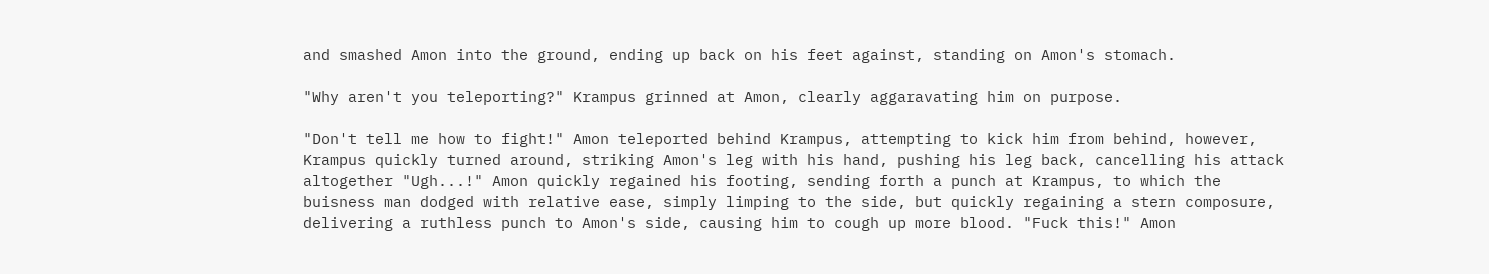and smashed Amon into the ground, ending up back on his feet against, standing on Amon's stomach.

"Why aren't you teleporting?" Krampus grinned at Amon, clearly aggaravating him on purpose.

"Don't tell me how to fight!" Amon teleported behind Krampus, attempting to kick him from behind, however, Krampus quickly turned around, striking Amon's leg with his hand, pushing his leg back, cancelling his attack altogether "Ugh...!" Amon quickly regained his footing, sending forth a punch at Krampus, to which the buisness man dodged with relative ease, simply limping to the side, but quickly regaining a stern composure, delivering a ruthless punch to Amon's side, causing him to cough up more blood. "Fuck this!" Amon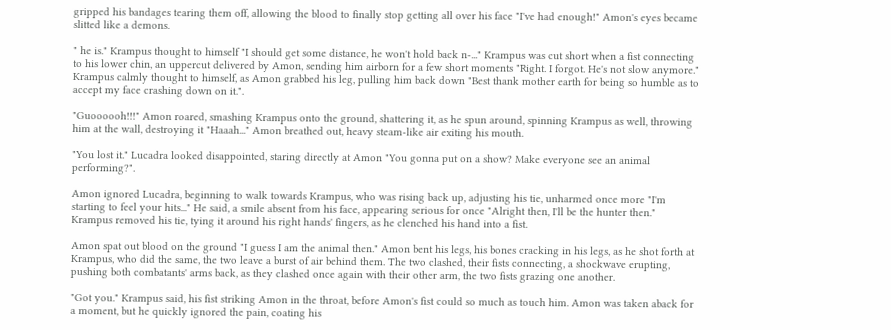gripped his bandages tearing them off, allowing the blood to finally stop getting all over his face "I've had enough!" Amon's eyes became slitted like a demons.

" he is." Krampus thought to himself "I should get some distance, he won't hold back n-..." Krampus was cut short when a fist connecting to his lower chin, an uppercut delivered by Amon, sending him airborn for a few short moments "Right. I forgot. He's not slow anymore." Krampus calmly thought to himself, as Amon grabbed his leg, pulling him back down "Best thank mother earth for being so humble as to accept my face crashing down on it.".

"Guoooooh!!!" Amon roared, smashing Krampus onto the ground, shattering it, as he spun around, spinning Krampus as well, throwing him at the wall, destroying it "Haaah..." Amon breathed out, heavy steam-like air exiting his mouth.

"You lost it." Lucadra looked disappointed, staring directly at Amon "You gonna put on a show? Make everyone see an animal performing?".

Amon ignored Lucadra, beginning to walk towards Krampus, who was rising back up, adjusting his tie, unharmed once more "I'm starting to feel your hits..." He said, a smile absent from his face, appearing serious for once "Alright then, I'll be the hunter then." Krampus removed his tie, tying it around his right hands' fingers, as he clenched his hand into a fist.

Amon spat out blood on the ground "I guess I am the animal then." Amon bent his legs, his bones cracking in his legs, as he shot forth at Krampus, who did the same, the two leave a burst of air behind them. The two clashed, their fists connecting, a shockwave erupting, pushing both combatants' arms back, as they clashed once again with their other arm, the two fists grazing one another.

"Got you." Krampus said, his fist striking Amon in the throat, before Amon's fist could so much as touch him. Amon was taken aback for a moment, but he quickly ignored the pain, coating his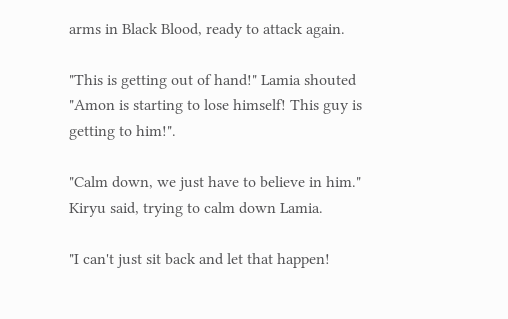arms in Black Blood, ready to attack again.

"This is getting out of hand!" Lamia shouted "Amon is starting to lose himself! This guy is getting to him!".

"Calm down, we just have to believe in him." Kiryu said, trying to calm down Lamia.

"I can't just sit back and let that happen!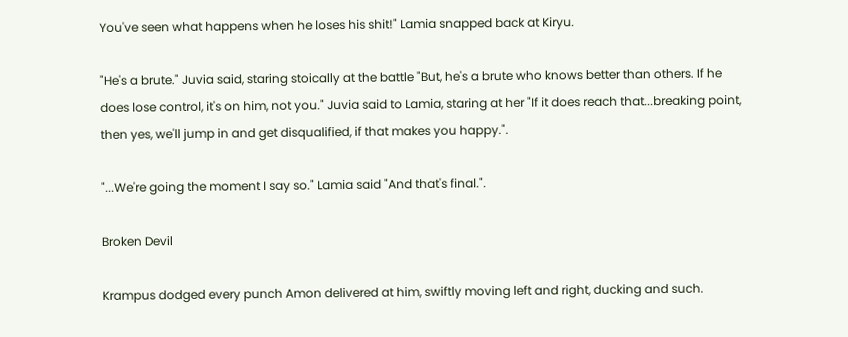You've seen what happens when he loses his shit!" Lamia snapped back at Kiryu.

"He's a brute." Juvia said, staring stoically at the battle "But, he's a brute who knows better than others. If he does lose control, it's on him, not you." Juvia said to Lamia, staring at her "If it does reach that...breaking point, then yes, we'll jump in and get disqualified, if that makes you happy.".

"...We're going the moment I say so." Lamia said "And that's final.".

Broken Devil

Krampus dodged every punch Amon delivered at him, swiftly moving left and right, ducking and such.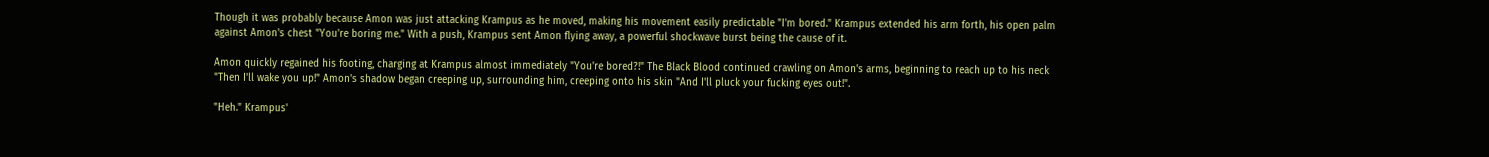Though it was probably because Amon was just attacking Krampus as he moved, making his movement easily predictable "I'm bored." Krampus extended his arm forth, his open palm against Amon's chest "You're boring me." With a push, Krampus sent Amon flying away, a powerful shockwave burst being the cause of it.

Amon quickly regained his footing, charging at Krampus almost immediately "You're bored?!" The Black Blood continued crawling on Amon's arms, beginning to reach up to his neck "Then I'll wake you up!" Amon's shadow began creeping up, surrounding him, creeping onto his skin "And I'll pluck your fucking eyes out!".

"Heh." Krampus'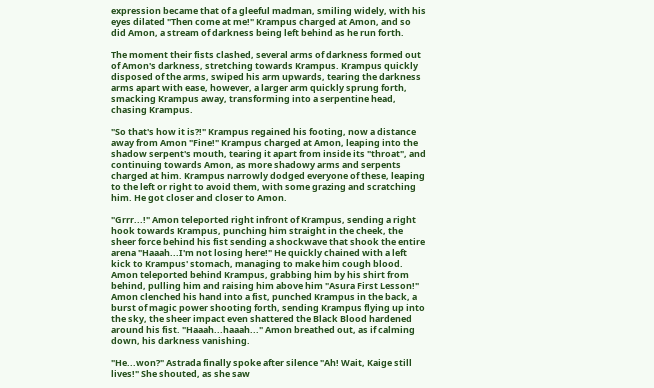expression became that of a gleeful madman, smiling widely, with his eyes dilated "Then come at me!" Krampus charged at Amon, and so did Amon, a stream of darkness being left behind as he run forth.

The moment their fists clashed, several arms of darkness formed out of Amon's darkness, stretching towards Krampus. Krampus quickly disposed of the arms, swiped his arm upwards, tearing the darkness arms apart with ease, however, a larger arm quickly sprung forth, smacking Krampus away, transforming into a serpentine head, chasing Krampus.

"So that's how it is?!" Krampus regained his footing, now a distance away from Amon "Fine!" Krampus charged at Amon, leaping into the shadow serpent's mouth, tearing it apart from inside its "throat", and continuing towards Amon, as more shadowy arms and serpents charged at him. Krampus narrowly dodged everyone of these, leaping to the left or right to avoid them, with some grazing and scratching him. He got closer and closer to Amon.

"Grrr...!" Amon teleported right infront of Krampus, sending a right hook towards Krampus, punching him straight in the cheek, the sheer force behind his fist sending a shockwave that shook the entire arena "Haaah...I'm not losing here!" He quickly chained with a left kick to Krampus' stomach, managing to make him cough blood. Amon teleported behind Krampus, grabbing him by his shirt from behind, pulling him and raising him above him "Asura First Lesson!" Amon clenched his hand into a fist, punched Krampus in the back, a burst of magic power shooting forth, sending Krampus flying up into the sky, the sheer impact even shattered the Black Blood hardened around his fist. "Haaah...haaah..." Amon breathed out, as if calming down, his darkness vanishing.

"He...won?" Astrada finally spoke after silence "Ah! Wait, Kaige still lives!" She shouted, as she saw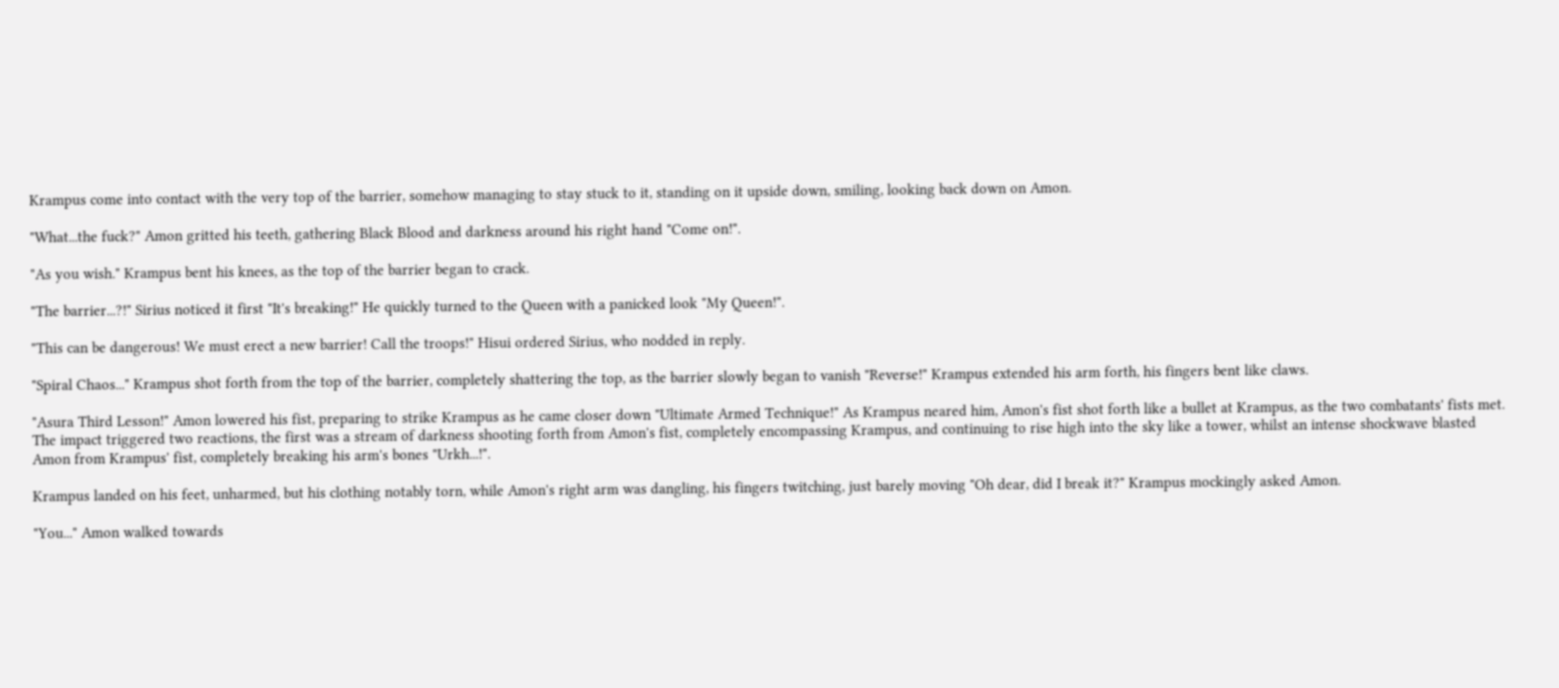Krampus come into contact with the very top of the barrier, somehow managing to stay stuck to it, standing on it upside down, smiling, looking back down on Amon.

"What...the fuck?" Amon gritted his teeth, gathering Black Blood and darkness around his right hand "Come on!".

"As you wish." Krampus bent his knees, as the top of the barrier began to crack.

"The barrier...?!" Sirius noticed it first "It's breaking!" He quickly turned to the Queen with a panicked look "My Queen!".

"This can be dangerous! We must erect a new barrier! Call the troops!" Hisui ordered Sirius, who nodded in reply.

"Spiral Chaos..." Krampus shot forth from the top of the barrier, completely shattering the top, as the barrier slowly began to vanish "Reverse!" Krampus extended his arm forth, his fingers bent like claws.

"Asura Third Lesson!" Amon lowered his fist, preparing to strike Krampus as he came closer down "Ultimate Armed Technique!" As Krampus neared him, Amon's fist shot forth like a bullet at Krampus, as the two combatants' fists met. The impact triggered two reactions, the first was a stream of darkness shooting forth from Amon's fist, completely encompassing Krampus, and continuing to rise high into the sky like a tower, whilst an intense shockwave blasted Amon from Krampus' fist, completely breaking his arm's bones "Urkh...!".

Krampus landed on his feet, unharmed, but his clothing notably torn, while Amon's right arm was dangling, his fingers twitching, just barely moving "Oh dear, did I break it?" Krampus mockingly asked Amon.

"You..." Amon walked towards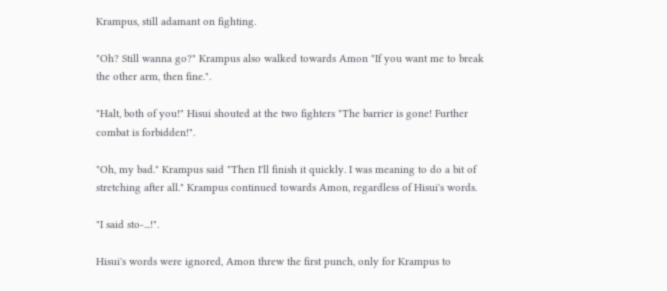Krampus, still adamant on fighting.

"Oh? Still wanna go?" Krampus also walked towards Amon "If you want me to break the other arm, then fine.".

"Halt, both of you!" Hisui shouted at the two fighters "The barrier is gone! Further combat is forbidden!".

"Oh, my bad." Krampus said "Then I'll finish it quickly. I was meaning to do a bit of stretching after all." Krampus continued towards Amon, regardless of Hisui's words.

"I said sto-...!".

Hisui's words were ignored, Amon threw the first punch, only for Krampus to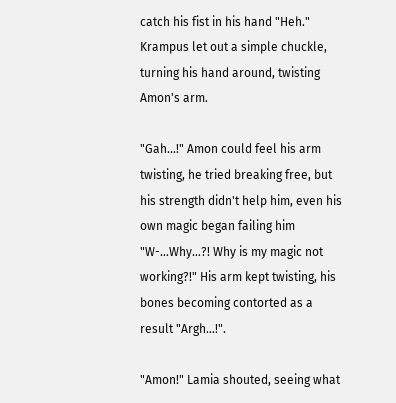catch his fist in his hand "Heh." Krampus let out a simple chuckle, turning his hand around, twisting Amon's arm.

"Gah...!" Amon could feel his arm twisting, he tried breaking free, but his strength didn't help him, even his own magic began failing him "W-...Why...?! Why is my magic not working?!" His arm kept twisting, his bones becoming contorted as a result "Argh...!".

"Amon!" Lamia shouted, seeing what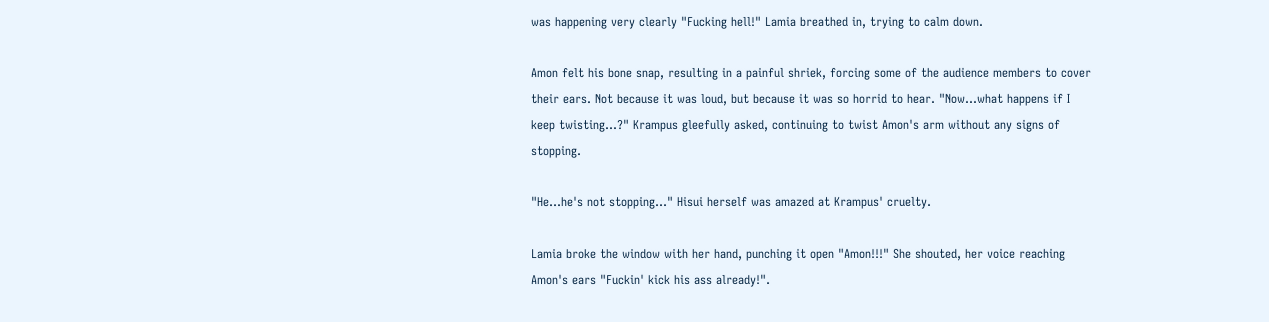was happening very clearly "Fucking hell!" Lamia breathed in, trying to calm down.

Amon felt his bone snap, resulting in a painful shriek, forcing some of the audience members to cover their ears. Not because it was loud, but because it was so horrid to hear. "Now...what happens if I keep twisting...?" Krampus gleefully asked, continuing to twist Amon's arm without any signs of stopping.

"He...he's not stopping..." Hisui herself was amazed at Krampus' cruelty.

Lamia broke the window with her hand, punching it open "Amon!!!" She shouted, her voice reaching Amon's ears "Fuckin' kick his ass already!".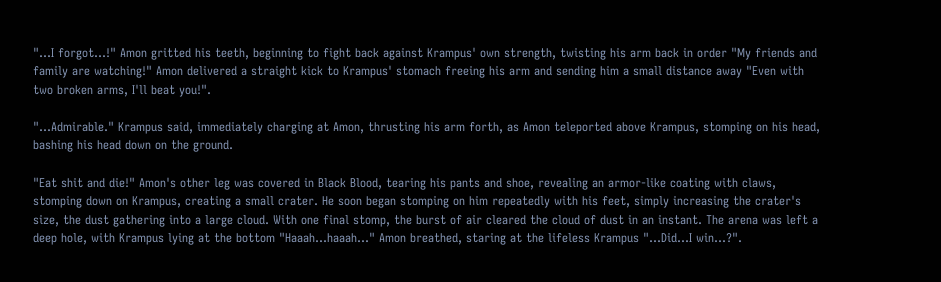"...I forgot...!" Amon gritted his teeth, beginning to fight back against Krampus' own strength, twisting his arm back in order "My friends and family are watching!" Amon delivered a straight kick to Krampus' stomach freeing his arm and sending him a small distance away "Even with two broken arms, I'll beat you!".

"...Admirable." Krampus said, immediately charging at Amon, thrusting his arm forth, as Amon teleported above Krampus, stomping on his head, bashing his head down on the ground.

"Eat shit and die!" Amon's other leg was covered in Black Blood, tearing his pants and shoe, revealing an armor-like coating with claws, stomping down on Krampus, creating a small crater. He soon began stomping on him repeatedly with his feet, simply increasing the crater's size, the dust gathering into a large cloud. With one final stomp, the burst of air cleared the cloud of dust in an instant. The arena was left a deep hole, with Krampus lying at the bottom "Haaah...haaah..." Amon breathed, staring at the lifeless Krampus "...Did...I win...?".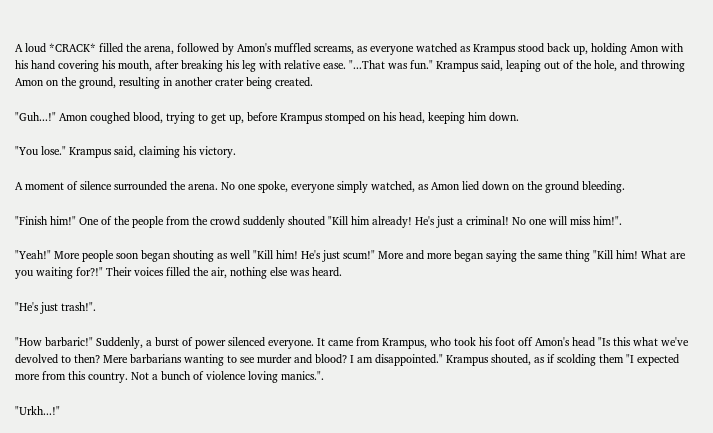A loud *CRACK* filled the arena, followed by Amon's muffled screams, as everyone watched as Krampus stood back up, holding Amon with his hand covering his mouth, after breaking his leg with relative ease. "...That was fun." Krampus said, leaping out of the hole, and throwing Amon on the ground, resulting in another crater being created.

"Guh...!" Amon coughed blood, trying to get up, before Krampus stomped on his head, keeping him down.

"You lose." Krampus said, claiming his victory.

A moment of silence surrounded the arena. No one spoke, everyone simply watched, as Amon lied down on the ground bleeding.

"Finish him!" One of the people from the crowd suddenly shouted "Kill him already! He's just a criminal! No one will miss him!".

"Yeah!" More people soon began shouting as well "Kill him! He's just scum!" More and more began saying the same thing "Kill him! What are you waiting for?!" Their voices filled the air, nothing else was heard.

"He's just trash!".

"How barbaric!" Suddenly, a burst of power silenced everyone. It came from Krampus, who took his foot off Amon's head "Is this what we've devolved to then? Mere barbarians wanting to see murder and blood? I am disappointed." Krampus shouted, as if scolding them "I expected more from this country. Not a bunch of violence loving manics.".

"Urkh...!"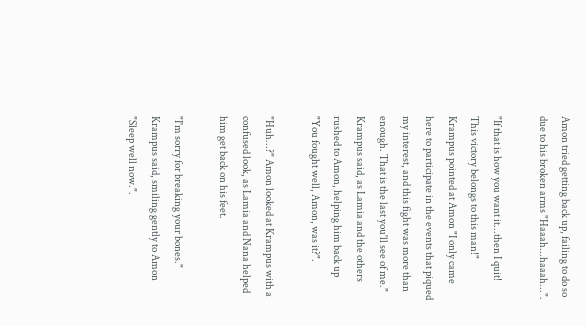Amon tried getting back up, failing to do so due to his broken arms "Haaah...haaah...".

"If that is how you want it...then I quit! This victory belongs to this man!" Krampus pointed at Amon "I only came here to participate in the events that piqued my interest, and this fight was more than enough. That is the last you'll see of me." Krampus said, as Lamia and the others rushed to Amon, helping him back up "You fought well, Amon, was it?".

"Huh...?" Amon looked at Krampus with a confused look, as Lamia and Nana helped him get back on his feet.

"I'm sorry for breaking your bones." Krampus said, smiling gently to Amon "Sleep well now.".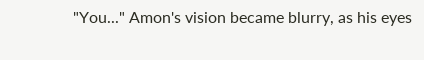"You..." Amon's vision became blurry, as his eyes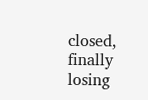closed, finally losing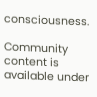consciousness.

Community content is available under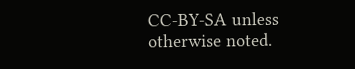CC-BY-SA unless otherwise noted.